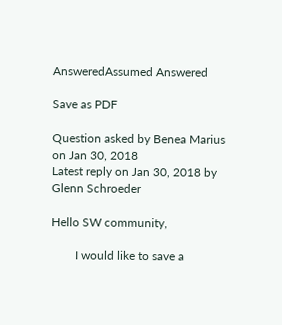AnsweredAssumed Answered

Save as PDF

Question asked by Benea Marius on Jan 30, 2018
Latest reply on Jan 30, 2018 by Glenn Schroeder

Hello SW community,

        I would like to save a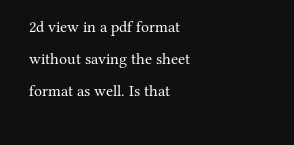2d view in a pdf format without saving the sheet format as well. Is that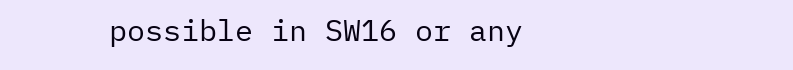possible in SW16 or any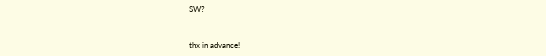SW?


thx in advance!